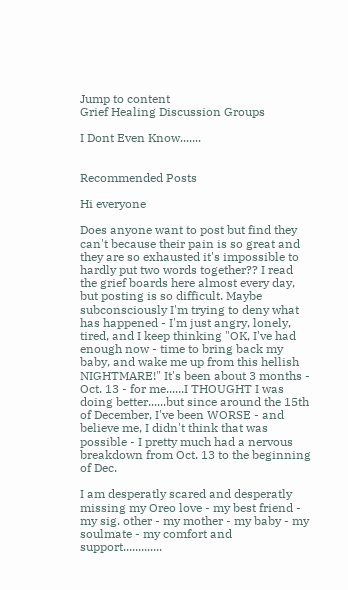Jump to content
Grief Healing Discussion Groups

I Dont Even Know.......


Recommended Posts

Hi everyone

Does anyone want to post but find they can't because their pain is so great and they are so exhausted it's impossible to hardly put two words together?? I read the grief boards here almost every day, but posting is so difficult. Maybe subconsciously I'm trying to deny what has happened - I'm just angry, lonely, tired, and I keep thinking "OK, I've had enough now - time to bring back my baby, and wake me up from this hellish NIGHTMARE!" It's been about 3 months - Oct. 13 - for me......I THOUGHT I was doing better......but since around the 15th of December, I've been WORSE - and believe me, I didn't think that was possible - I pretty much had a nervous breakdown from Oct. 13 to the beginning of Dec.

I am desperatly scared and desperatly missing my Oreo love - my best friend - my sig. other - my mother - my baby - my soulmate - my comfort and support.............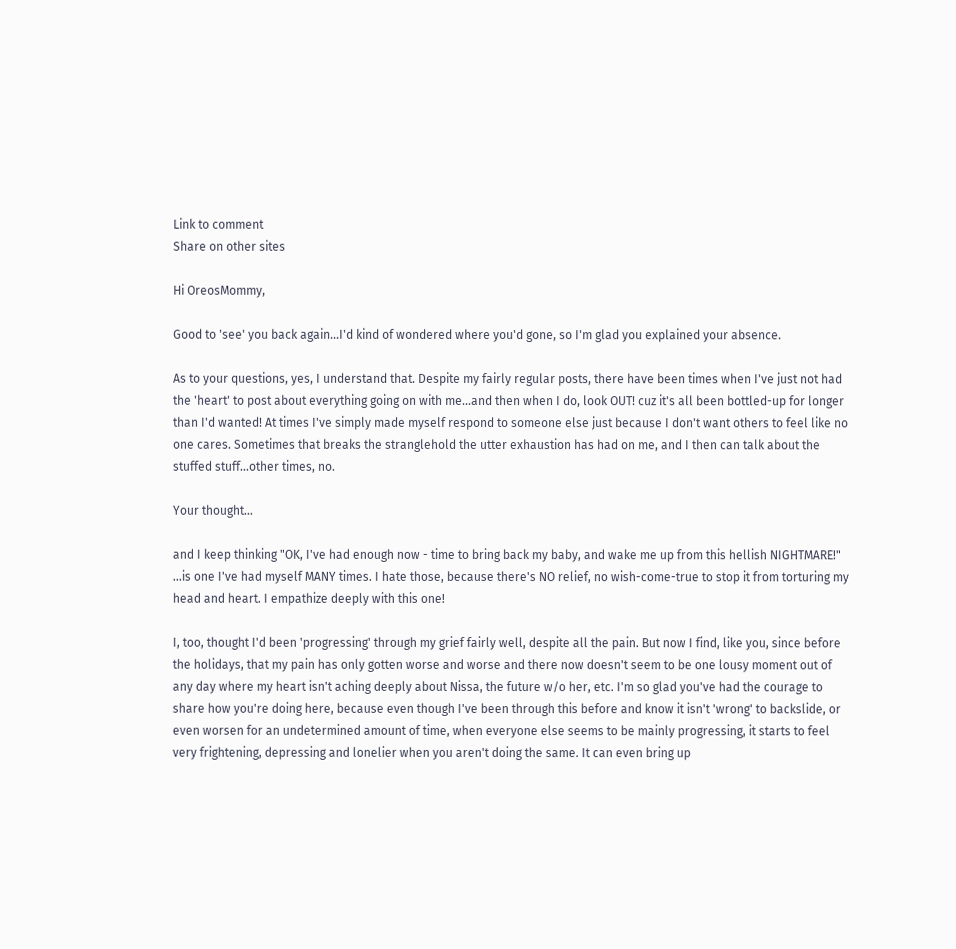Link to comment
Share on other sites

Hi OreosMommy,

Good to 'see' you back again...I'd kind of wondered where you'd gone, so I'm glad you explained your absence.

As to your questions, yes, I understand that. Despite my fairly regular posts, there have been times when I've just not had the 'heart' to post about everything going on with me...and then when I do, look OUT! cuz it's all been bottled-up for longer than I'd wanted! At times I've simply made myself respond to someone else just because I don't want others to feel like no one cares. Sometimes that breaks the stranglehold the utter exhaustion has had on me, and I then can talk about the stuffed stuff...other times, no.

Your thought...

and I keep thinking "OK, I've had enough now - time to bring back my baby, and wake me up from this hellish NIGHTMARE!"
...is one I've had myself MANY times. I hate those, because there's NO relief, no wish-come-true to stop it from torturing my head and heart. I empathize deeply with this one!

I, too, thought I'd been 'progressing' through my grief fairly well, despite all the pain. But now I find, like you, since before the holidays, that my pain has only gotten worse and worse and there now doesn't seem to be one lousy moment out of any day where my heart isn't aching deeply about Nissa, the future w/o her, etc. I'm so glad you've had the courage to share how you're doing here, because even though I've been through this before and know it isn't 'wrong' to backslide, or even worsen for an undetermined amount of time, when everyone else seems to be mainly progressing, it starts to feel very frightening, depressing and lonelier when you aren't doing the same. It can even bring up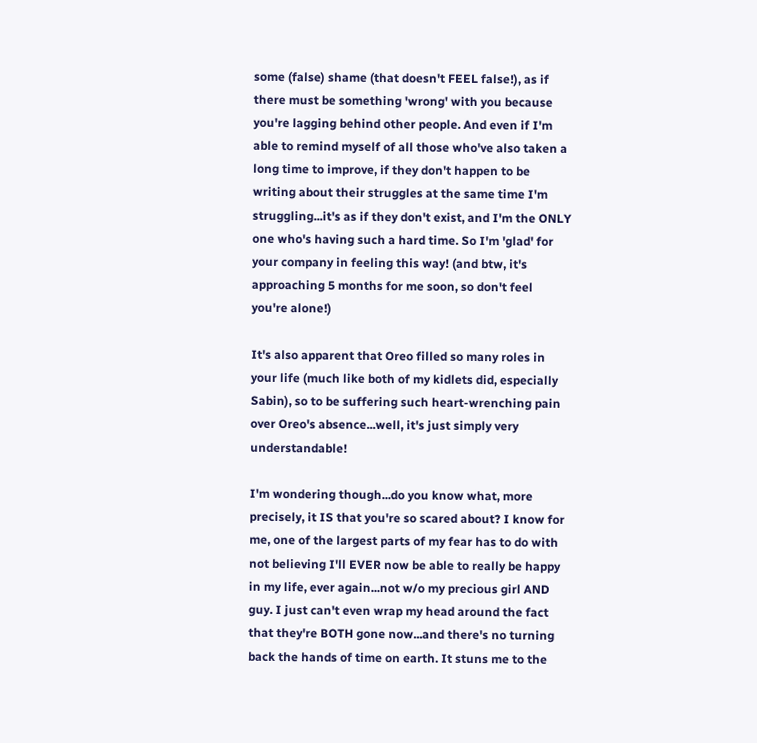some (false) shame (that doesn't FEEL false!), as if there must be something 'wrong' with you because you're lagging behind other people. And even if I'm able to remind myself of all those who've also taken a long time to improve, if they don't happen to be writing about their struggles at the same time I'm struggling...it's as if they don't exist, and I'm the ONLY one who's having such a hard time. So I'm 'glad' for your company in feeling this way! (and btw, it's approaching 5 months for me soon, so don't feel you're alone!)

It's also apparent that Oreo filled so many roles in your life (much like both of my kidlets did, especially Sabin), so to be suffering such heart-wrenching pain over Oreo's absence...well, it's just simply very understandable!

I'm wondering though...do you know what, more precisely, it IS that you're so scared about? I know for me, one of the largest parts of my fear has to do with not believing I'll EVER now be able to really be happy in my life, ever again...not w/o my precious girl AND guy. I just can't even wrap my head around the fact that they're BOTH gone now...and there's no turning back the hands of time on earth. It stuns me to the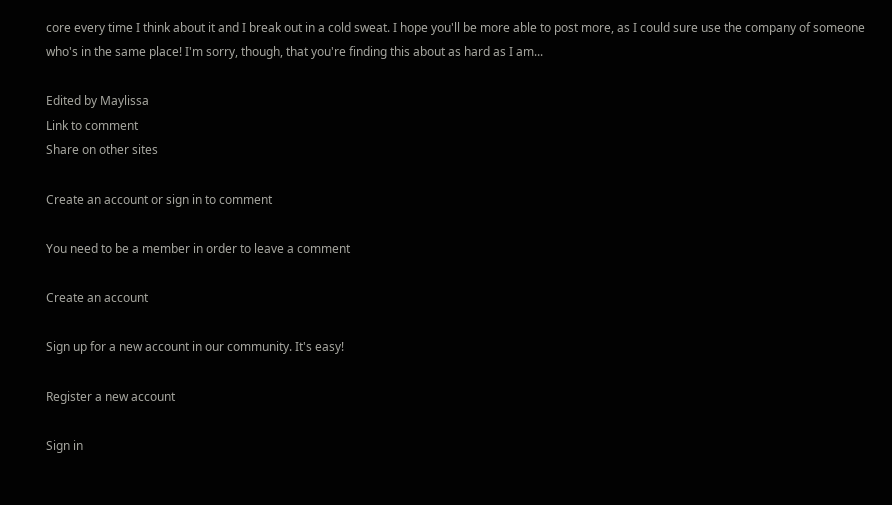core every time I think about it and I break out in a cold sweat. I hope you'll be more able to post more, as I could sure use the company of someone who's in the same place! I'm sorry, though, that you're finding this about as hard as I am...

Edited by Maylissa
Link to comment
Share on other sites

Create an account or sign in to comment

You need to be a member in order to leave a comment

Create an account

Sign up for a new account in our community. It's easy!

Register a new account

Sign in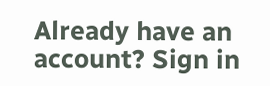Already have an account? Sign in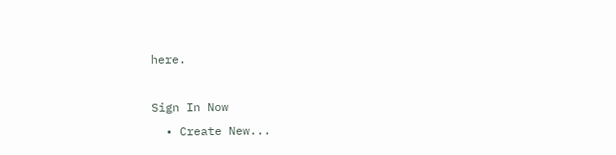here.

Sign In Now
  • Create New...